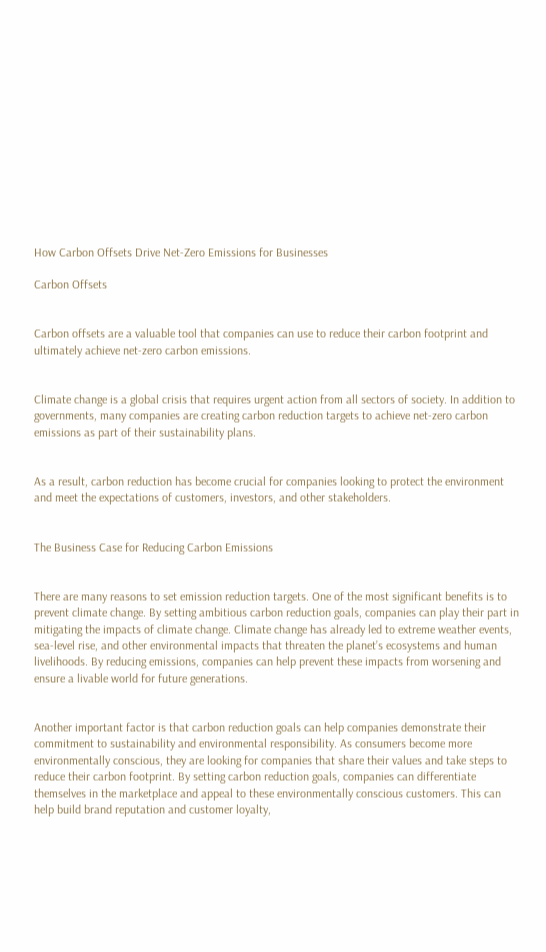How Carbon Offsets Drive Net-Zero Emissions for Businesses

Carbon Offsets


Carbon offsets are a valuable tool that companies can use to reduce their carbon footprint and ultimately achieve net-zero carbon emissions.


Climate change is a global crisis that requires urgent action from all sectors of society. In addition to governments, many companies are creating carbon reduction targets to achieve net-zero carbon emissions as part of their sustainability plans.


As a result, carbon reduction has become crucial for companies looking to protect the environment and meet the expectations of customers, investors, and other stakeholders.


The Business Case for Reducing Carbon Emissions


There are many reasons to set emission reduction targets. One of the most significant benefits is to prevent climate change. By setting ambitious carbon reduction goals, companies can play their part in mitigating the impacts of climate change. Climate change has already led to extreme weather events, sea-level rise, and other environmental impacts that threaten the planet’s ecosystems and human livelihoods. By reducing emissions, companies can help prevent these impacts from worsening and ensure a livable world for future generations.


Another important factor is that carbon reduction goals can help companies demonstrate their commitment to sustainability and environmental responsibility. As consumers become more environmentally conscious, they are looking for companies that share their values and take steps to reduce their carbon footprint. By setting carbon reduction goals, companies can differentiate themselves in the marketplace and appeal to these environmentally conscious customers. This can help build brand reputation and customer loyalty,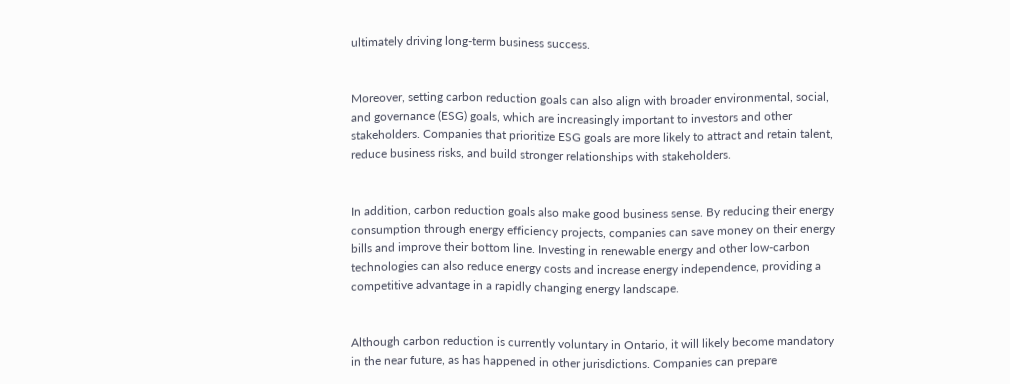ultimately driving long-term business success.


Moreover, setting carbon reduction goals can also align with broader environmental, social, and governance (ESG) goals, which are increasingly important to investors and other stakeholders. Companies that prioritize ESG goals are more likely to attract and retain talent, reduce business risks, and build stronger relationships with stakeholders.


In addition, carbon reduction goals also make good business sense. By reducing their energy consumption through energy efficiency projects, companies can save money on their energy bills and improve their bottom line. Investing in renewable energy and other low-carbon technologies can also reduce energy costs and increase energy independence, providing a competitive advantage in a rapidly changing energy landscape.


Although carbon reduction is currently voluntary in Ontario, it will likely become mandatory in the near future, as has happened in other jurisdictions. Companies can prepare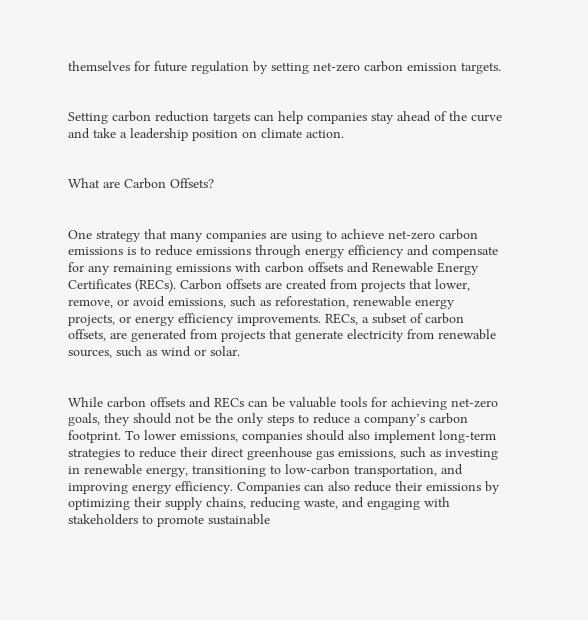themselves for future regulation by setting net-zero carbon emission targets.


Setting carbon reduction targets can help companies stay ahead of the curve and take a leadership position on climate action.


What are Carbon Offsets?


One strategy that many companies are using to achieve net-zero carbon emissions is to reduce emissions through energy efficiency and compensate for any remaining emissions with carbon offsets and Renewable Energy Certificates (RECs). Carbon offsets are created from projects that lower, remove, or avoid emissions, such as reforestation, renewable energy projects, or energy efficiency improvements. RECs, a subset of carbon offsets, are generated from projects that generate electricity from renewable sources, such as wind or solar.


While carbon offsets and RECs can be valuable tools for achieving net-zero goals, they should not be the only steps to reduce a company’s carbon footprint. To lower emissions, companies should also implement long-term strategies to reduce their direct greenhouse gas emissions, such as investing in renewable energy, transitioning to low-carbon transportation, and improving energy efficiency. Companies can also reduce their emissions by optimizing their supply chains, reducing waste, and engaging with stakeholders to promote sustainable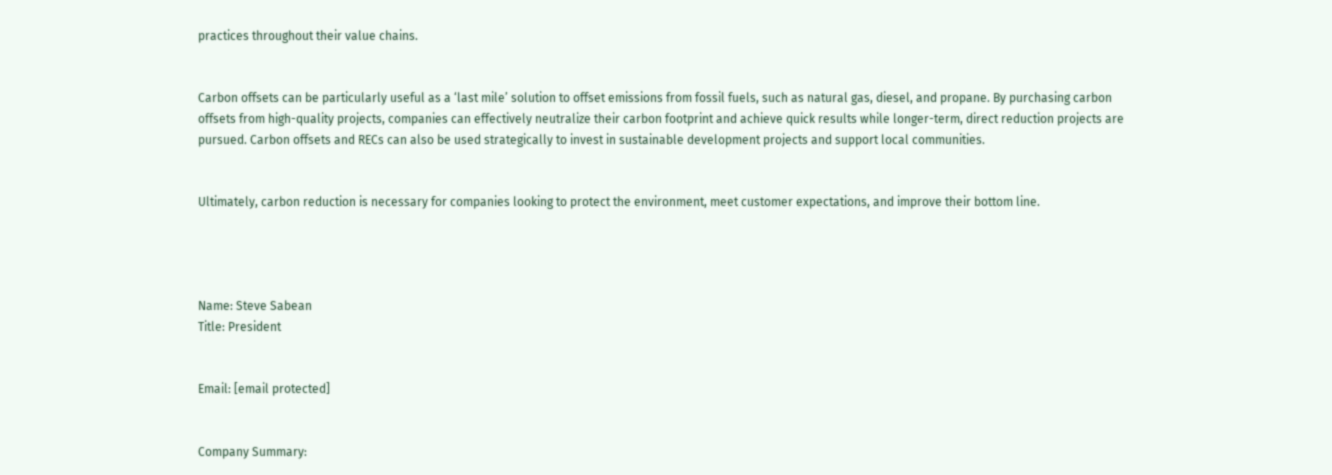practices throughout their value chains.


Carbon offsets can be particularly useful as a ‘last mile’ solution to offset emissions from fossil fuels, such as natural gas, diesel, and propane. By purchasing carbon offsets from high-quality projects, companies can effectively neutralize their carbon footprint and achieve quick results while longer-term, direct reduction projects are pursued. Carbon offsets and RECs can also be used strategically to invest in sustainable development projects and support local communities.


Ultimately, carbon reduction is necessary for companies looking to protect the environment, meet customer expectations, and improve their bottom line.




Name: Steve Sabean
Title: President


Email: [email protected]


Company Summary: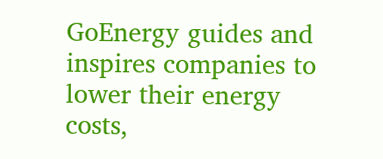GoEnergy guides and inspires companies to lower their energy costs,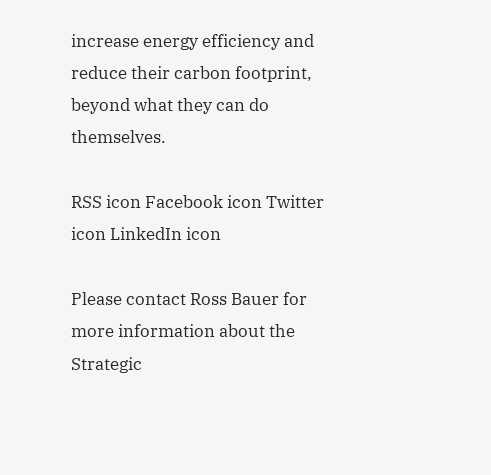increase energy efficiency and reduce their carbon footprint, beyond what they can do themselves.

RSS icon Facebook icon Twitter icon LinkedIn icon

Please contact Ross Bauer for more information about the Strategic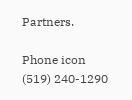Partners.

Phone icon (519) 240-1290